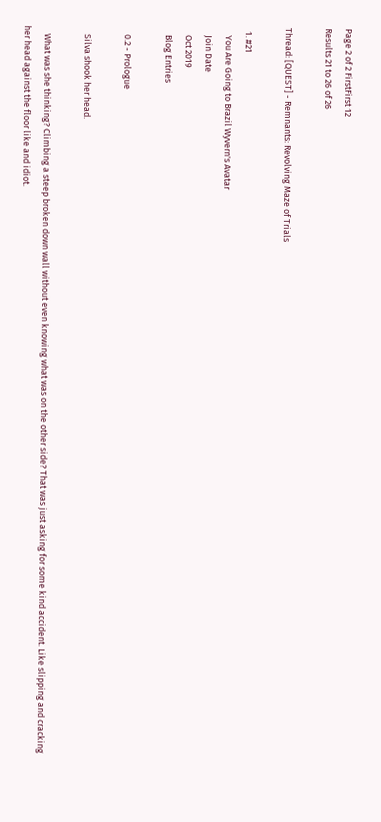Page 2 of 2 FirstFirst 12
Results 21 to 26 of 26

Thread: [QUEST] - Remnants: Revolving Maze of Trials

  1. #21
    You Are Going to Brazil Wyvern's Avatar
    Join Date
    Oct 2019
    Blog Entries

    0.2 - Prologue

    Silva shook her head.

    What was she thinking? Climbing a steep broken down wall without even knowing what was on the other side? That was just asking for some kind accident. Like slipping and cracking her head against the floor like and idiot.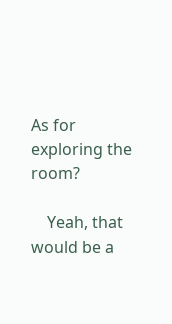As for exploring the room?

    Yeah, that would be a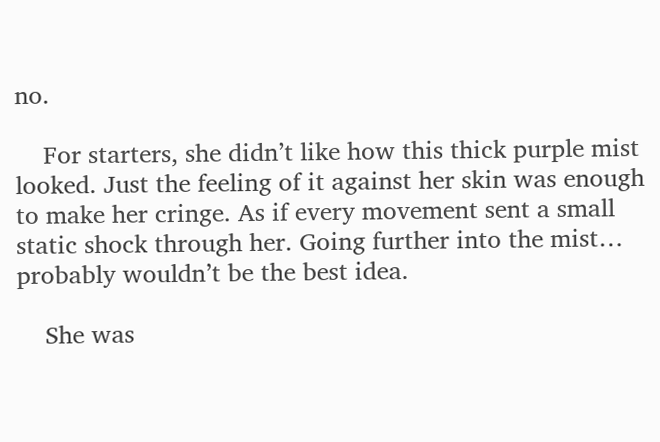no.

    For starters, she didn’t like how this thick purple mist looked. Just the feeling of it against her skin was enough to make her cringe. As if every movement sent a small static shock through her. Going further into the mist… probably wouldn’t be the best idea.

    She was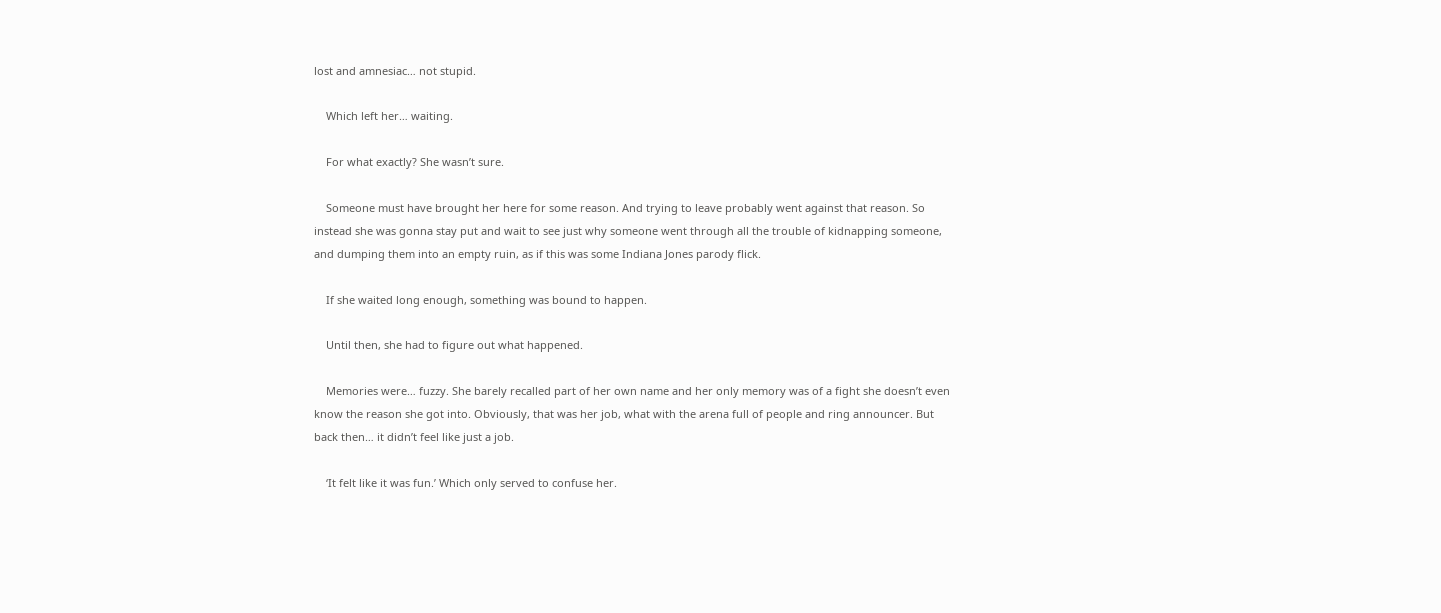lost and amnesiac… not stupid.

    Which left her… waiting.

    For what exactly? She wasn’t sure.

    Someone must have brought her here for some reason. And trying to leave probably went against that reason. So instead she was gonna stay put and wait to see just why someone went through all the trouble of kidnapping someone, and dumping them into an empty ruin, as if this was some Indiana Jones parody flick.

    If she waited long enough, something was bound to happen.

    Until then, she had to figure out what happened.

    Memories were… fuzzy. She barely recalled part of her own name and her only memory was of a fight she doesn’t even know the reason she got into. Obviously, that was her job, what with the arena full of people and ring announcer. But back then… it didn’t feel like just a job.

    ‘It felt like it was fun.’ Which only served to confuse her.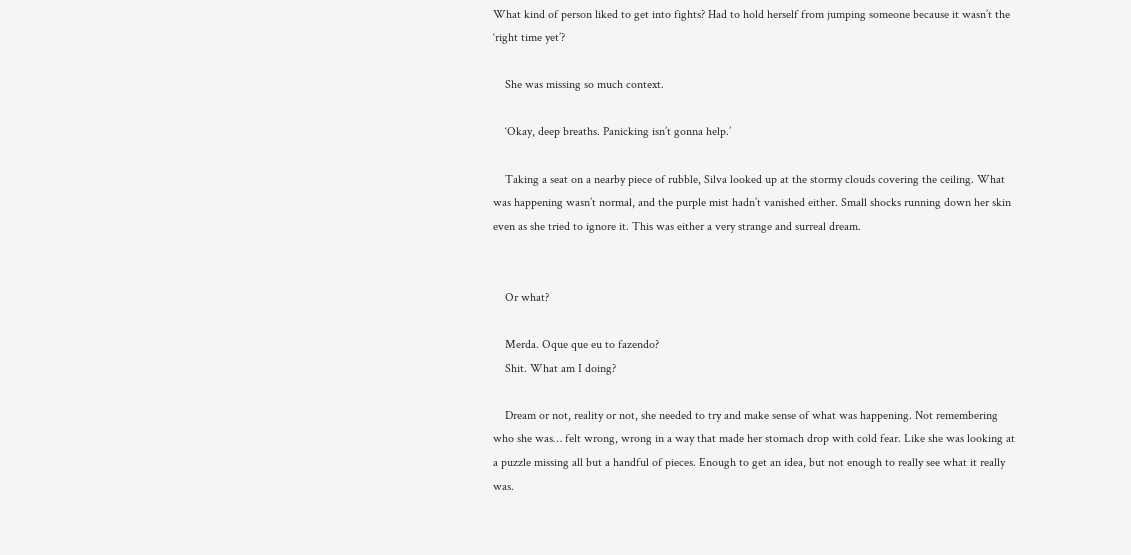What kind of person liked to get into fights? Had to hold herself from jumping someone because it wasn’t the ‘right time yet’?

    She was missing so much context.

    ‘Okay, deep breaths. Panicking isn’t gonna help.’

    Taking a seat on a nearby piece of rubble, Silva looked up at the stormy clouds covering the ceiling. What was happening wasn’t normal, and the purple mist hadn’t vanished either. Small shocks running down her skin even as she tried to ignore it. This was either a very strange and surreal dream.


    Or what?

    Merda. Oque que eu to fazendo?
    Shit. What am I doing?

    Dream or not, reality or not, she needed to try and make sense of what was happening. Not remembering who she was… felt wrong, wrong in a way that made her stomach drop with cold fear. Like she was looking at a puzzle missing all but a handful of pieces. Enough to get an idea, but not enough to really see what it really was.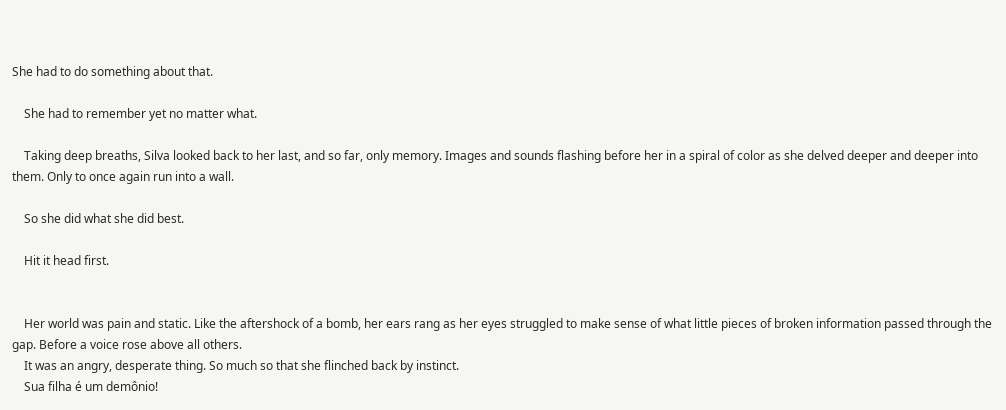She had to do something about that.

    She had to remember yet no matter what.

    Taking deep breaths, Silva looked back to her last, and so far, only memory. Images and sounds flashing before her in a spiral of color as she delved deeper and deeper into them. Only to once again run into a wall.

    So she did what she did best.

    Hit it head first.


    Her world was pain and static. Like the aftershock of a bomb, her ears rang as her eyes struggled to make sense of what little pieces of broken information passed through the gap. Before a voice rose above all others.
    It was an angry, desperate thing. So much so that she flinched back by instinct.
    Sua filha é um demônio!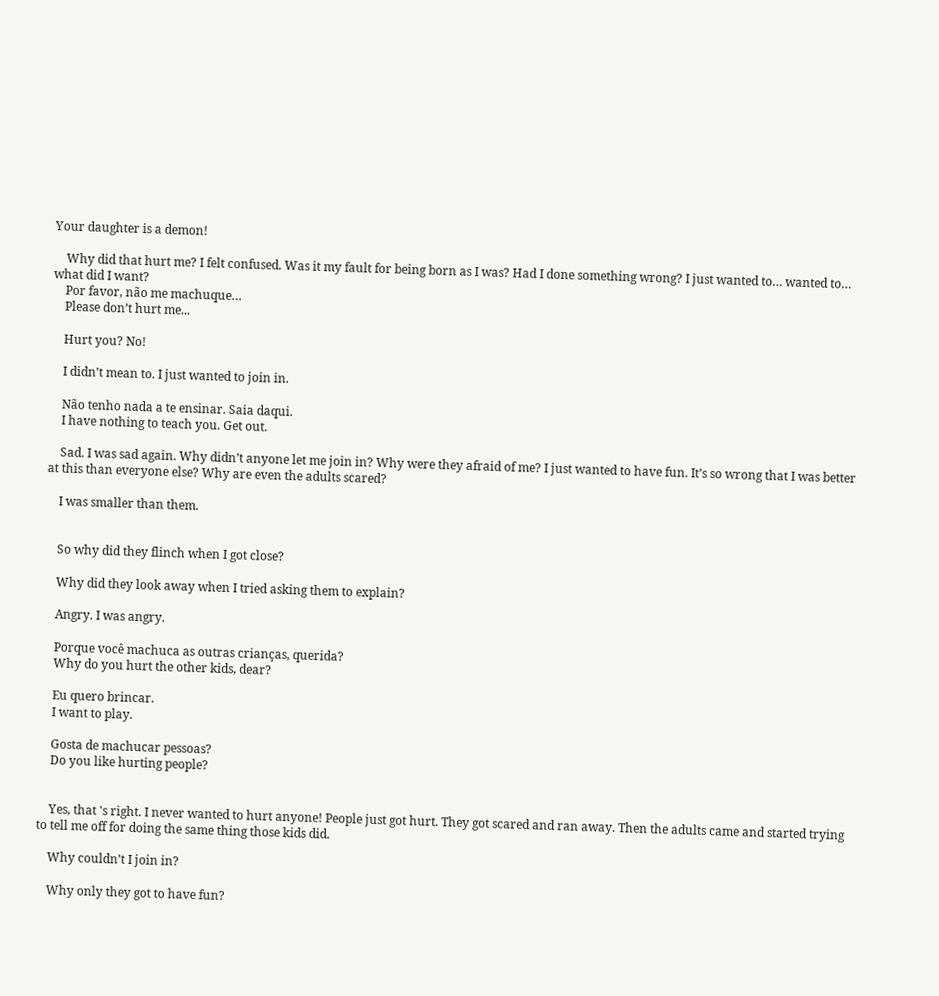Your daughter is a demon!

    Why did that hurt me? I felt confused. Was it my fault for being born as I was? Had I done something wrong? I just wanted to… wanted to… what did I want?
    Por favor, não me machuque…
    Please don’t hurt me...

    Hurt you? No!

    I didn’t mean to. I just wanted to join in.

    Não tenho nada a te ensinar. Saia daqui.
    I have nothing to teach you. Get out.

    Sad. I was sad again. Why didn’t anyone let me join in? Why were they afraid of me? I just wanted to have fun. It’s so wrong that I was better at this than everyone else? Why are even the adults scared?

    I was smaller than them.


    So why did they flinch when I got close?

    Why did they look away when I tried asking them to explain?

    Angry. I was angry.

    Porque você machuca as outras crianças, querida?
    Why do you hurt the other kids, dear?

    Eu quero brincar.
    I want to play.

    Gosta de machucar pessoas?
    Do you like hurting people?


    Yes, that 's right. I never wanted to hurt anyone! People just got hurt. They got scared and ran away. Then the adults came and started trying to tell me off for doing the same thing those kids did.

    Why couldn’t I join in?

    Why only they got to have fun?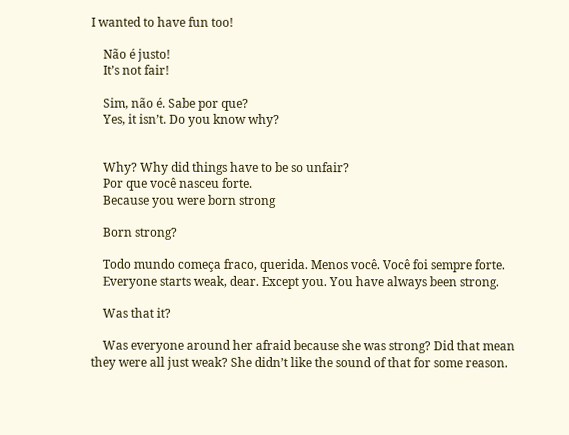I wanted to have fun too!

    Não é justo!
    It’s not fair!

    Sim, não é. Sabe por que?
    Yes, it isn’t. Do you know why?


    Why? Why did things have to be so unfair?
    Por que você nasceu forte.
    Because you were born strong

    Born strong?

    Todo mundo começa fraco, querida. Menos você. Você foi sempre forte.
    Everyone starts weak, dear. Except you. You have always been strong.

    Was that it?

    Was everyone around her afraid because she was strong? Did that mean they were all just weak? She didn’t like the sound of that for some reason.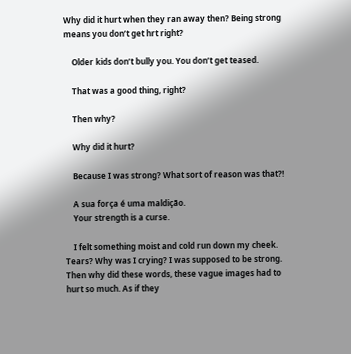Why did it hurt when they ran away then? Being strong means you don’t get hrt right?

    Older kids don’t bully you. You don’t get teased.

    That was a good thing, right?

    Then why?

    Why did it hurt?

    Because I was strong? What sort of reason was that?!

    A sua força é uma maldição.
    Your strength is a curse.

    I felt something moist and cold run down my cheek. Tears? Why was I crying? I was supposed to be strong. Then why did these words, these vague images had to hurt so much. As if they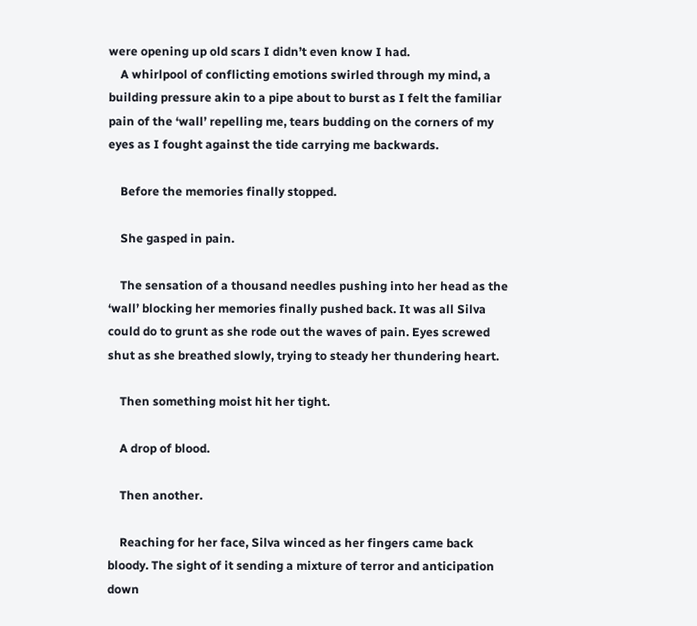were opening up old scars I didn’t even know I had.
    A whirlpool of conflicting emotions swirled through my mind, a building pressure akin to a pipe about to burst as I felt the familiar pain of the ‘wall’ repelling me, tears budding on the corners of my eyes as I fought against the tide carrying me backwards.

    Before the memories finally stopped.

    She gasped in pain.

    The sensation of a thousand needles pushing into her head as the ‘wall’ blocking her memories finally pushed back. It was all Silva could do to grunt as she rode out the waves of pain. Eyes screwed shut as she breathed slowly, trying to steady her thundering heart.

    Then something moist hit her tight.

    A drop of blood.

    Then another.

    Reaching for her face, Silva winced as her fingers came back bloody. The sight of it sending a mixture of terror and anticipation down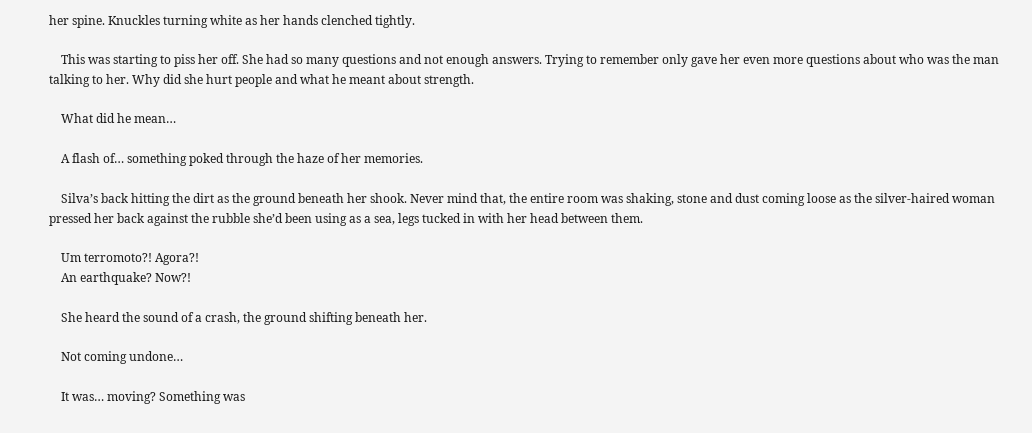her spine. Knuckles turning white as her hands clenched tightly.

    This was starting to piss her off. She had so many questions and not enough answers. Trying to remember only gave her even more questions about who was the man talking to her. Why did she hurt people and what he meant about strength.

    What did he mean…

    A flash of… something poked through the haze of her memories.

    Silva’s back hitting the dirt as the ground beneath her shook. Never mind that, the entire room was shaking, stone and dust coming loose as the silver-haired woman pressed her back against the rubble she’d been using as a sea, legs tucked in with her head between them.

    Um terromoto?! Agora?!
    An earthquake? Now?!

    She heard the sound of a crash, the ground shifting beneath her.

    Not coming undone…

    It was… moving? Something was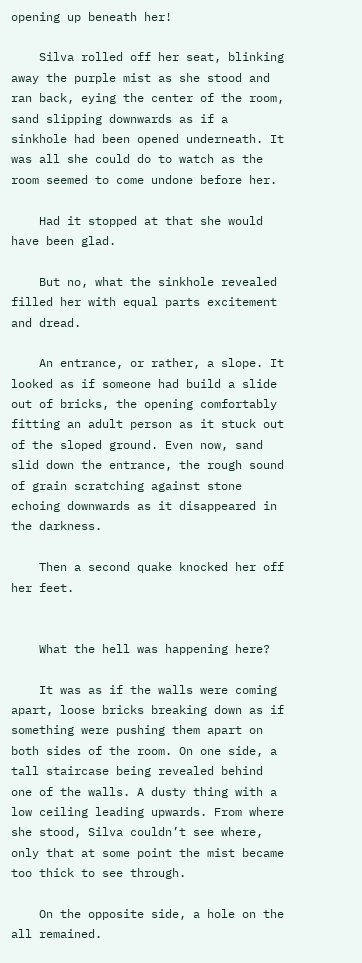opening up beneath her!

    Silva rolled off her seat, blinking away the purple mist as she stood and ran back, eying the center of the room, sand slipping downwards as if a sinkhole had been opened underneath. It was all she could do to watch as the room seemed to come undone before her.

    Had it stopped at that she would have been glad.

    But no, what the sinkhole revealed filled her with equal parts excitement and dread.

    An entrance, or rather, a slope. It looked as if someone had build a slide out of bricks, the opening comfortably fitting an adult person as it stuck out of the sloped ground. Even now, sand slid down the entrance, the rough sound of grain scratching against stone echoing downwards as it disappeared in the darkness.

    Then a second quake knocked her off her feet.


    What the hell was happening here?

    It was as if the walls were coming apart, loose bricks breaking down as if something were pushing them apart on both sides of the room. On one side, a tall staircase being revealed behind one of the walls. A dusty thing with a low ceiling leading upwards. From where she stood, Silva couldn’t see where, only that at some point the mist became too thick to see through.

    On the opposite side, a hole on the all remained.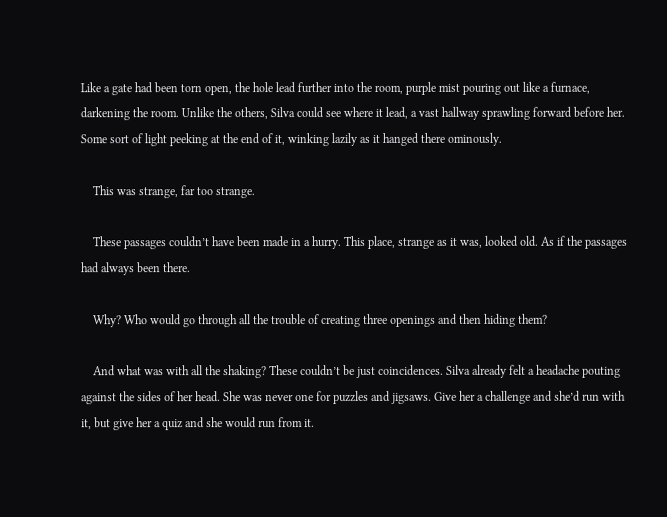Like a gate had been torn open, the hole lead further into the room, purple mist pouring out like a furnace, darkening the room. Unlike the others, Silva could see where it lead, a vast hallway sprawling forward before her. Some sort of light peeking at the end of it, winking lazily as it hanged there ominously.

    This was strange, far too strange.

    These passages couldn’t have been made in a hurry. This place, strange as it was, looked old. As if the passages had always been there.

    Why? Who would go through all the trouble of creating three openings and then hiding them?

    And what was with all the shaking? These couldn’t be just coincidences. Silva already felt a headache pouting against the sides of her head. She was never one for puzzles and jigsaws. Give her a challenge and she’d run with it, but give her a quiz and she would run from it.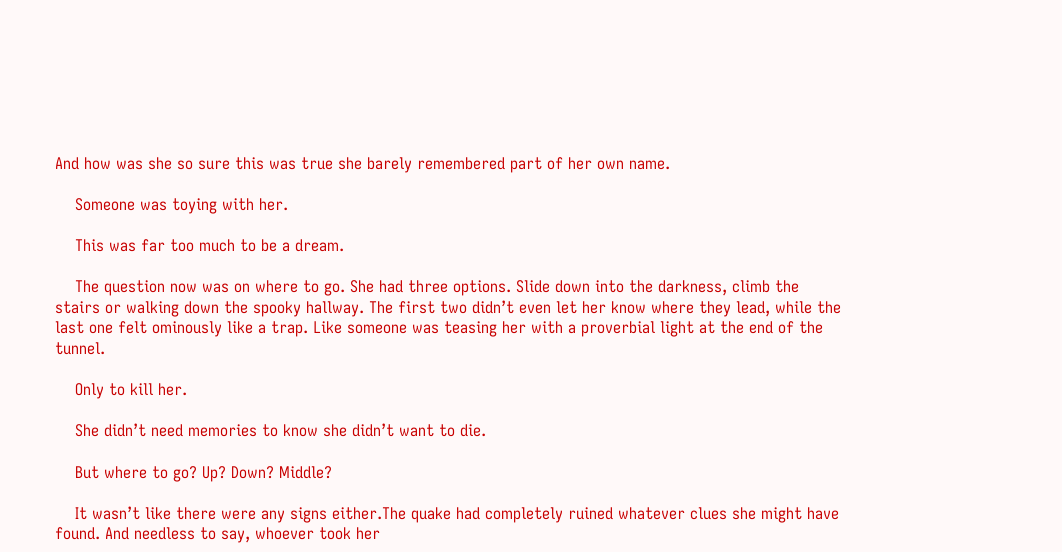And how was she so sure this was true she barely remembered part of her own name.

    Someone was toying with her.

    This was far too much to be a dream.

    The question now was on where to go. She had three options. Slide down into the darkness, climb the stairs or walking down the spooky hallway. The first two didn’t even let her know where they lead, while the last one felt ominously like a trap. Like someone was teasing her with a proverbial light at the end of the tunnel.

    Only to kill her.

    She didn’t need memories to know she didn’t want to die.

    But where to go? Up? Down? Middle?

    It wasn’t like there were any signs either.The quake had completely ruined whatever clues she might have found. And needless to say, whoever took her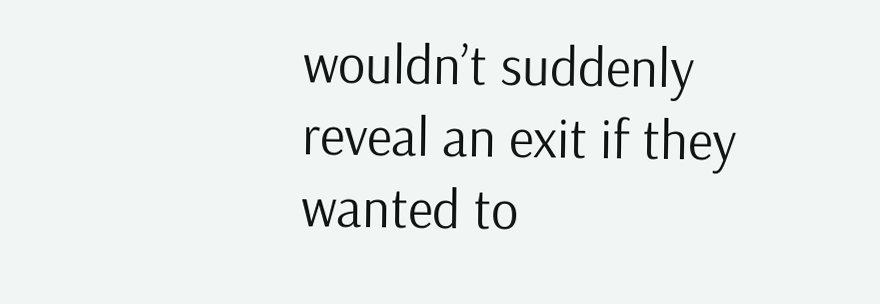wouldn’t suddenly reveal an exit if they wanted to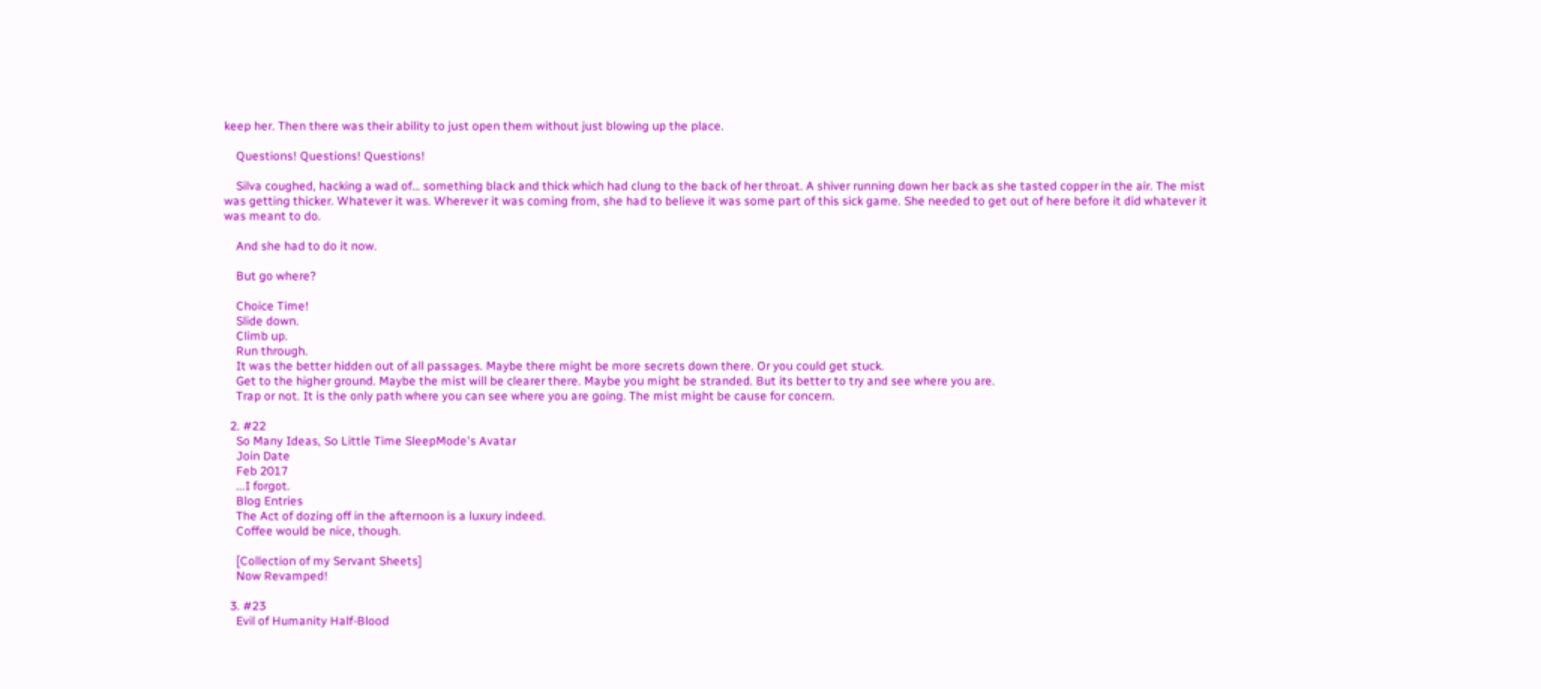keep her. Then there was their ability to just open them without just blowing up the place.

    Questions! Questions! Questions!

    Silva coughed, hacking a wad of… something black and thick which had clung to the back of her throat. A shiver running down her back as she tasted copper in the air. The mist was getting thicker. Whatever it was. Wherever it was coming from, she had to believe it was some part of this sick game. She needed to get out of here before it did whatever it was meant to do.

    And she had to do it now.

    But go where?

    Choice Time!
    Slide down.
    Climb up.
    Run through.
    It was the better hidden out of all passages. Maybe there might be more secrets down there. Or you could get stuck.
    Get to the higher ground. Maybe the mist will be clearer there. Maybe you might be stranded. But its better to try and see where you are.
    Trap or not. It is the only path where you can see where you are going. The mist might be cause for concern.

  2. #22
    So Many Ideas, So Little Time SleepMode's Avatar
    Join Date
    Feb 2017
    ...I forgot.
    Blog Entries
    The Act of dozing off in the afternoon is a luxury indeed.
    Coffee would be nice, though.

    [Collection of my Servant Sheets]
    Now Revamped!

  3. #23
    Evil of Humanity Half-Blood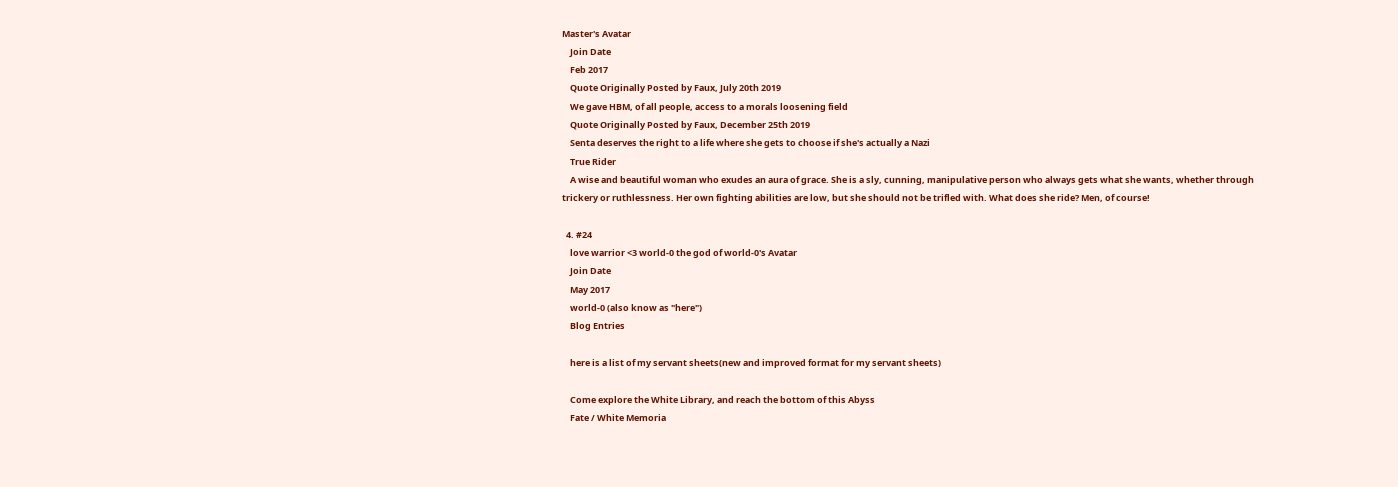Master's Avatar
    Join Date
    Feb 2017
    Quote Originally Posted by Faux, July 20th 2019
    We gave HBM, of all people, access to a morals loosening field
    Quote Originally Posted by Faux, December 25th 2019
    Senta deserves the right to a life where she gets to choose if she's actually a Nazi
    True Rider
    A wise and beautiful woman who exudes an aura of grace. She is a sly, cunning, manipulative person who always gets what she wants, whether through trickery or ruthlessness. Her own fighting abilities are low, but she should not be trifled with. What does she ride? Men, of course!

  4. #24
    love warrior <3 world-0 the god of world-0's Avatar
    Join Date
    May 2017
    world-0 (also know as "here")
    Blog Entries

    here is a list of my servant sheets(new and improved format for my servant sheets)

    Come explore the White Library, and reach the bottom of this Abyss
    Fate / White Memoria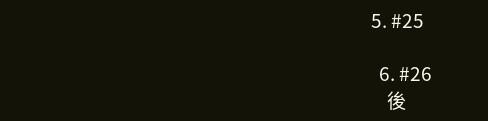5. #25

  6. #26
    後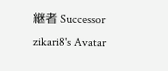継者 Successor zikari8's Avatar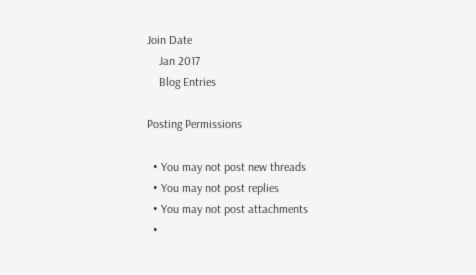Join Date
    Jan 2017
    Blog Entries

Posting Permissions

  • You may not post new threads
  • You may not post replies
  • You may not post attachments
  •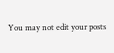You may not edit your posts